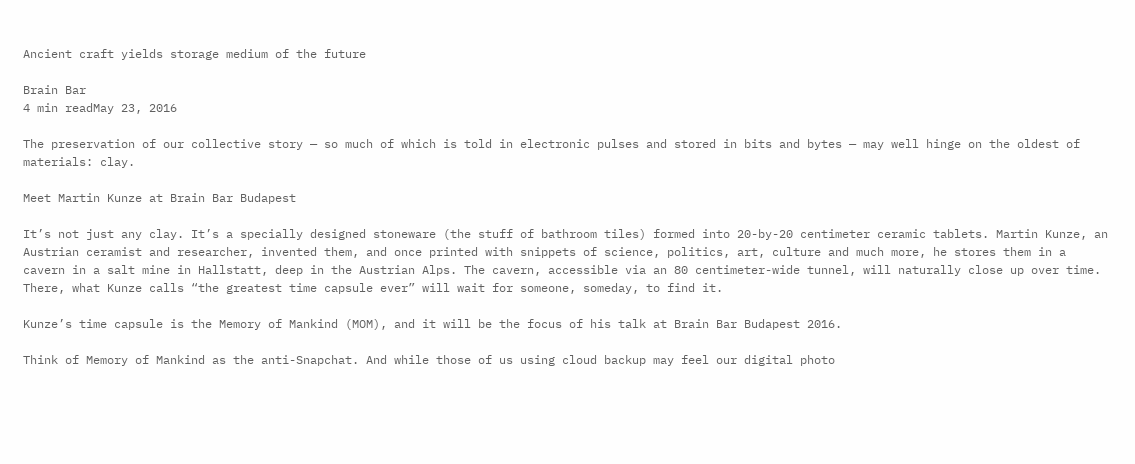Ancient craft yields storage medium of the future

Brain Bar
4 min readMay 23, 2016

The preservation of our collective story — so much of which is told in electronic pulses and stored in bits and bytes — may well hinge on the oldest of materials: clay.

Meet Martin Kunze at Brain Bar Budapest

It’s not just any clay. It’s a specially designed stoneware (the stuff of bathroom tiles) formed into 20-by-20 centimeter ceramic tablets. Martin Kunze, an Austrian ceramist and researcher, invented them, and once printed with snippets of science, politics, art, culture and much more, he stores them in a cavern in a salt mine in Hallstatt, deep in the Austrian Alps. The cavern, accessible via an 80 centimeter-wide tunnel, will naturally close up over time. There, what Kunze calls “the greatest time capsule ever” will wait for someone, someday, to find it.

Kunze’s time capsule is the Memory of Mankind (MOM), and it will be the focus of his talk at Brain Bar Budapest 2016.

Think of Memory of Mankind as the anti-Snapchat. And while those of us using cloud backup may feel our digital photo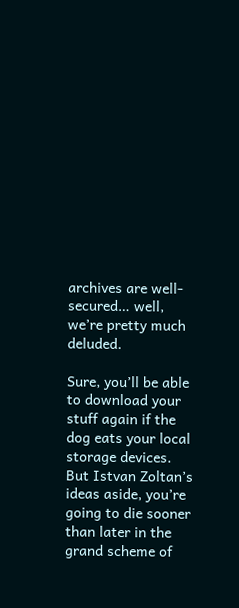archives are well-secured… well, we’re pretty much deluded.

Sure, you’ll be able to download your stuff again if the dog eats your local storage devices. But Istvan Zoltan’s ideas aside, you’re going to die sooner than later in the grand scheme of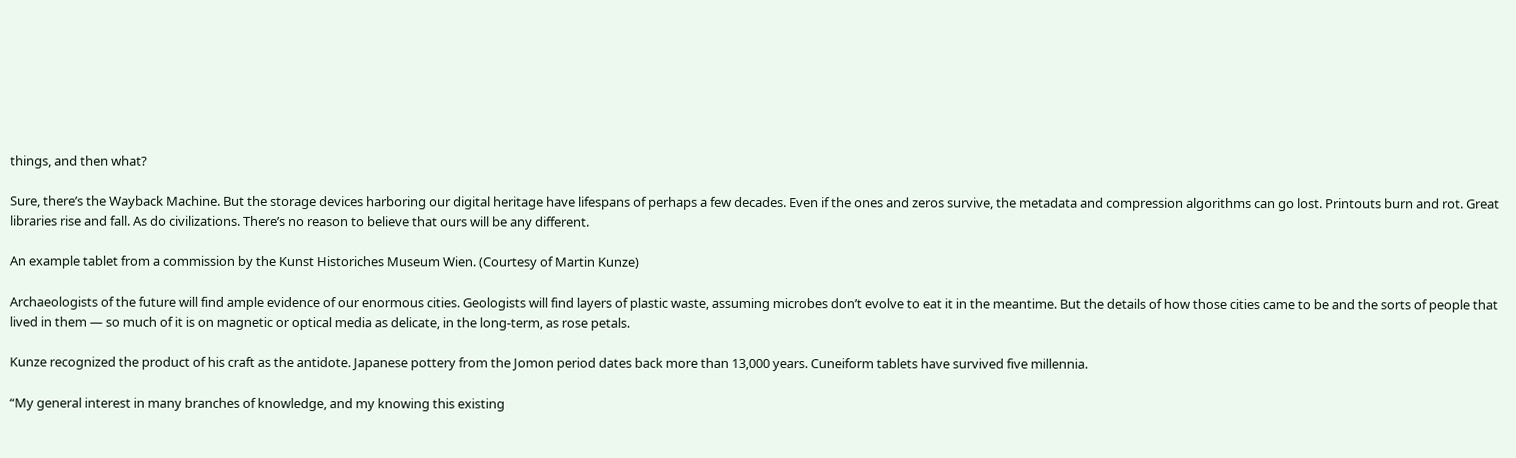things, and then what?

Sure, there’s the Wayback Machine. But the storage devices harboring our digital heritage have lifespans of perhaps a few decades. Even if the ones and zeros survive, the metadata and compression algorithms can go lost. Printouts burn and rot. Great libraries rise and fall. As do civilizations. There’s no reason to believe that ours will be any different.

An example tablet from a commission by the Kunst Historiches Museum Wien. (Courtesy of Martin Kunze)

Archaeologists of the future will find ample evidence of our enormous cities. Geologists will find layers of plastic waste, assuming microbes don’t evolve to eat it in the meantime. But the details of how those cities came to be and the sorts of people that lived in them — so much of it is on magnetic or optical media as delicate, in the long-term, as rose petals.

Kunze recognized the product of his craft as the antidote. Japanese pottery from the Jomon period dates back more than 13,000 years. Cuneiform tablets have survived five millennia.

“My general interest in many branches of knowledge, and my knowing this existing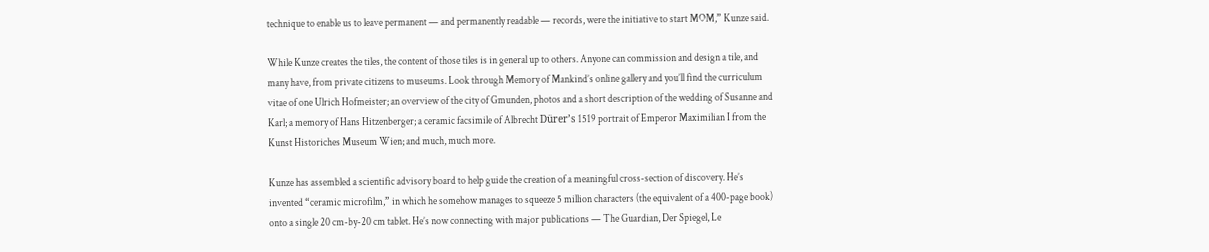technique to enable us to leave permanent — and permanently readable — records, were the initiative to start MOM,” Kunze said.

While Kunze creates the tiles, the content of those tiles is in general up to others. Anyone can commission and design a tile, and many have, from private citizens to museums. Look through Memory of Mankind’s online gallery and you’ll find the curriculum vitae of one Ulrich Hofmeister; an overview of the city of Gmunden, photos and a short description of the wedding of Susanne and Karl; a memory of Hans Hitzenberger; a ceramic facsimile of Albrecht Dürer’s 1519 portrait of Emperor Maximilian I from the Kunst Historiches Museum Wien; and much, much more.

Kunze has assembled a scientific advisory board to help guide the creation of a meaningful cross-section of discovery. He’s invented “ceramic microfilm,” in which he somehow manages to squeeze 5 million characters (the equivalent of a 400-page book) onto a single 20 cm-by-20 cm tablet. He’s now connecting with major publications — The Guardian, Der Spiegel, Le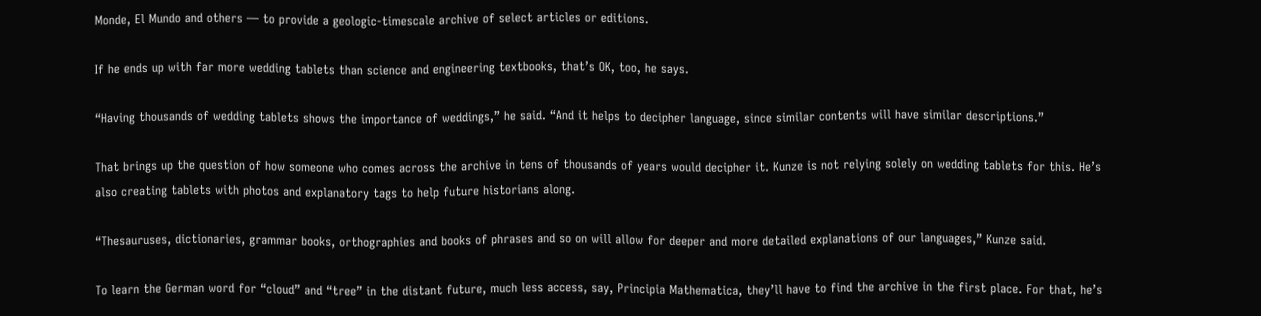Monde, El Mundo and others — to provide a geologic-timescale archive of select articles or editions.

If he ends up with far more wedding tablets than science and engineering textbooks, that’s OK, too, he says.

“Having thousands of wedding tablets shows the importance of weddings,” he said. “And it helps to decipher language, since similar contents will have similar descriptions.”

That brings up the question of how someone who comes across the archive in tens of thousands of years would decipher it. Kunze is not relying solely on wedding tablets for this. He’s also creating tablets with photos and explanatory tags to help future historians along.

“Thesauruses, dictionaries, grammar books, orthographies and books of phrases and so on will allow for deeper and more detailed explanations of our languages,” Kunze said.

To learn the German word for “cloud” and “tree” in the distant future, much less access, say, Principia Mathematica, they’ll have to find the archive in the first place. For that, he’s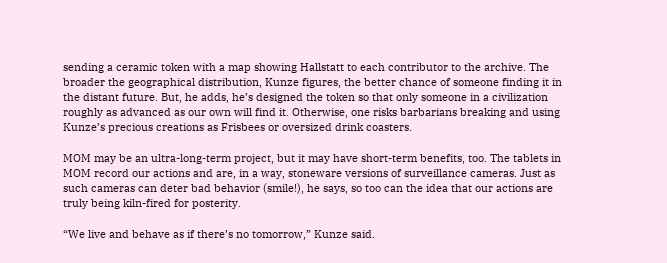sending a ceramic token with a map showing Hallstatt to each contributor to the archive. The broader the geographical distribution, Kunze figures, the better chance of someone finding it in the distant future. But, he adds, he’s designed the token so that only someone in a civilization roughly as advanced as our own will find it. Otherwise, one risks barbarians breaking and using Kunze’s precious creations as Frisbees or oversized drink coasters.

MOM may be an ultra-long-term project, but it may have short-term benefits, too. The tablets in MOM record our actions and are, in a way, stoneware versions of surveillance cameras. Just as such cameras can deter bad behavior (smile!), he says, so too can the idea that our actions are truly being kiln-fired for posterity.

“We live and behave as if there’s no tomorrow,” Kunze said.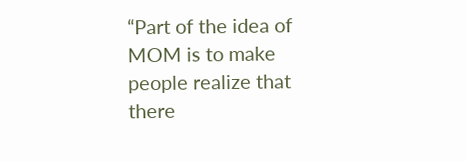“Part of the idea of MOM is to make people realize that there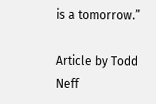is a tomorrow.”

Article by Todd Neff